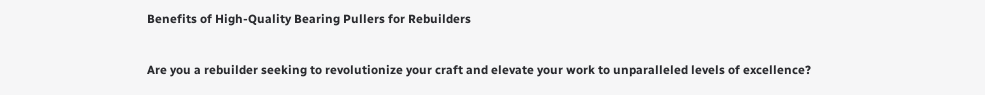Benefits of High-Quality Bearing Pullers for Rebuilders

Are you a rebuilder seeking to revolutionize your craft and elevate your work to unparalleled levels of excellence?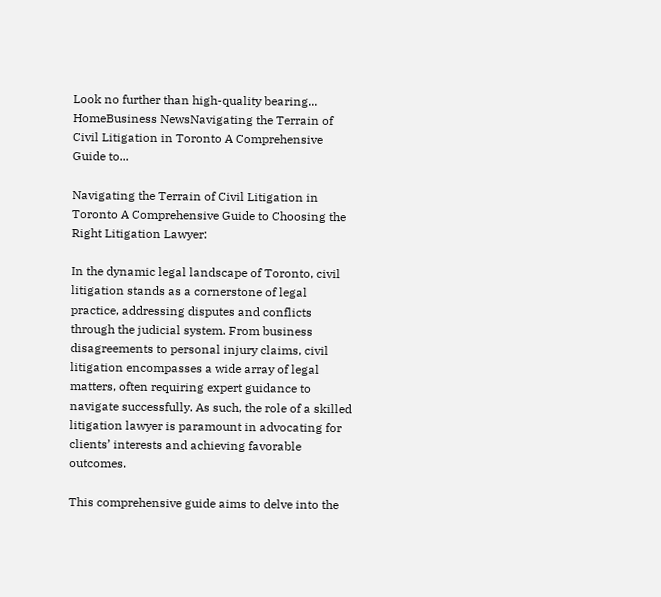Look no further than high-quality bearing...
HomeBusiness NewsNavigating the Terrain of Civil Litigation in Toronto A Comprehensive Guide to...

Navigating the Terrain of Civil Litigation in Toronto A Comprehensive Guide to Choosing the Right Litigation Lawyer:

In the dynamic legal landscape of Toronto, civil litigation stands as a cornerstone of legal practice, addressing disputes and conflicts through the judicial system. From business disagreements to personal injury claims, civil litigation encompasses a wide array of legal matters, often requiring expert guidance to navigate successfully. As such, the role of a skilled litigation lawyer is paramount in advocating for clients’ interests and achieving favorable outcomes.

This comprehensive guide aims to delve into the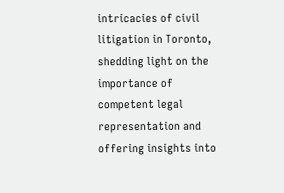intricacies of civil litigation in Toronto, shedding light on the importance of competent legal representation and offering insights into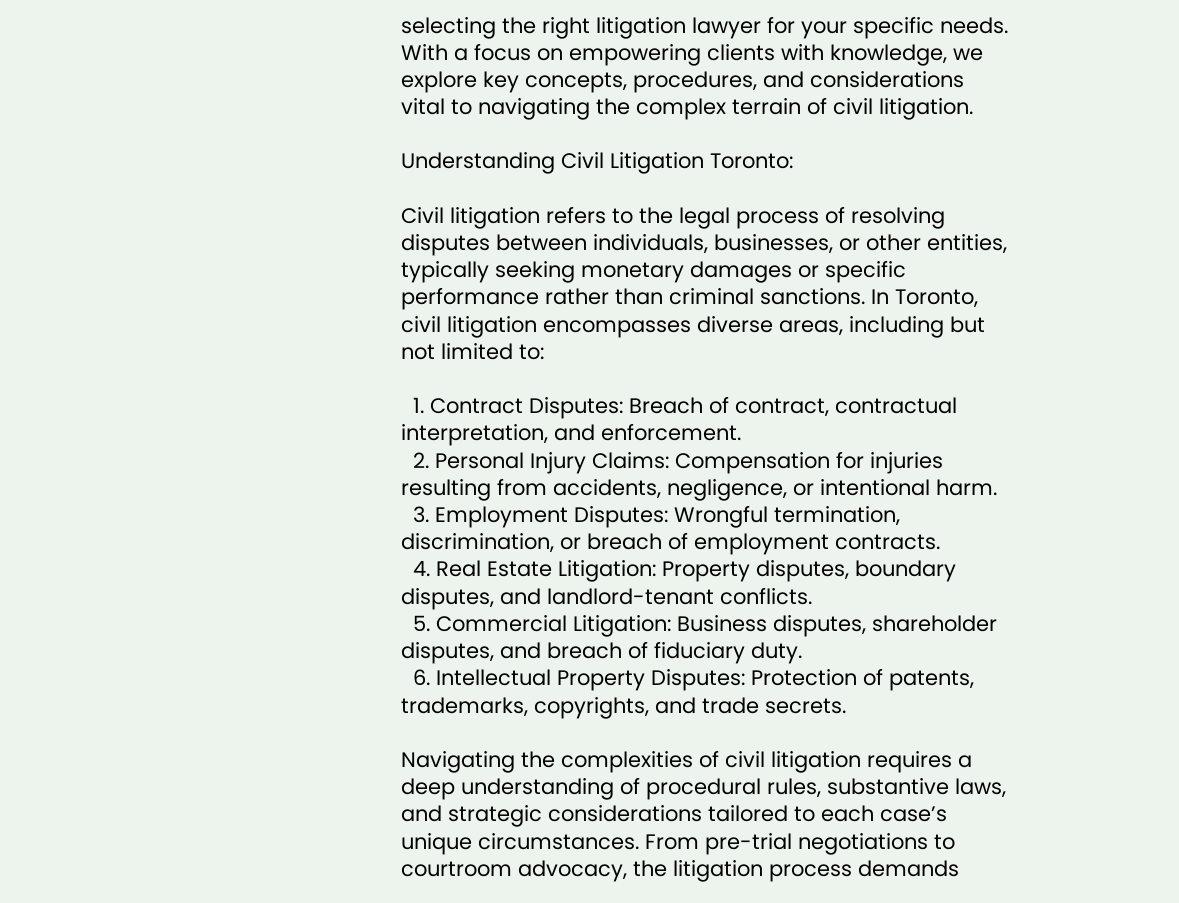selecting the right litigation lawyer for your specific needs. With a focus on empowering clients with knowledge, we explore key concepts, procedures, and considerations vital to navigating the complex terrain of civil litigation.

Understanding Civil Litigation Toronto:

Civil litigation refers to the legal process of resolving disputes between individuals, businesses, or other entities, typically seeking monetary damages or specific performance rather than criminal sanctions. In Toronto, civil litigation encompasses diverse areas, including but not limited to:

  1. Contract Disputes: Breach of contract, contractual interpretation, and enforcement.
  2. Personal Injury Claims: Compensation for injuries resulting from accidents, negligence, or intentional harm.
  3. Employment Disputes: Wrongful termination, discrimination, or breach of employment contracts.
  4. Real Estate Litigation: Property disputes, boundary disputes, and landlord-tenant conflicts.
  5. Commercial Litigation: Business disputes, shareholder disputes, and breach of fiduciary duty.
  6. Intellectual Property Disputes: Protection of patents, trademarks, copyrights, and trade secrets.

Navigating the complexities of civil litigation requires a deep understanding of procedural rules, substantive laws, and strategic considerations tailored to each case’s unique circumstances. From pre-trial negotiations to courtroom advocacy, the litigation process demands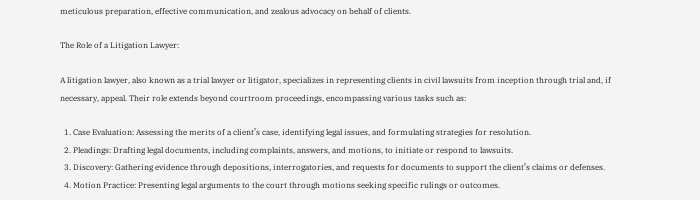meticulous preparation, effective communication, and zealous advocacy on behalf of clients.

The Role of a Litigation Lawyer:

A litigation lawyer, also known as a trial lawyer or litigator, specializes in representing clients in civil lawsuits from inception through trial and, if necessary, appeal. Their role extends beyond courtroom proceedings, encompassing various tasks such as:

  1. Case Evaluation: Assessing the merits of a client’s case, identifying legal issues, and formulating strategies for resolution.
  2. Pleadings: Drafting legal documents, including complaints, answers, and motions, to initiate or respond to lawsuits.
  3. Discovery: Gathering evidence through depositions, interrogatories, and requests for documents to support the client’s claims or defenses.
  4. Motion Practice: Presenting legal arguments to the court through motions seeking specific rulings or outcomes.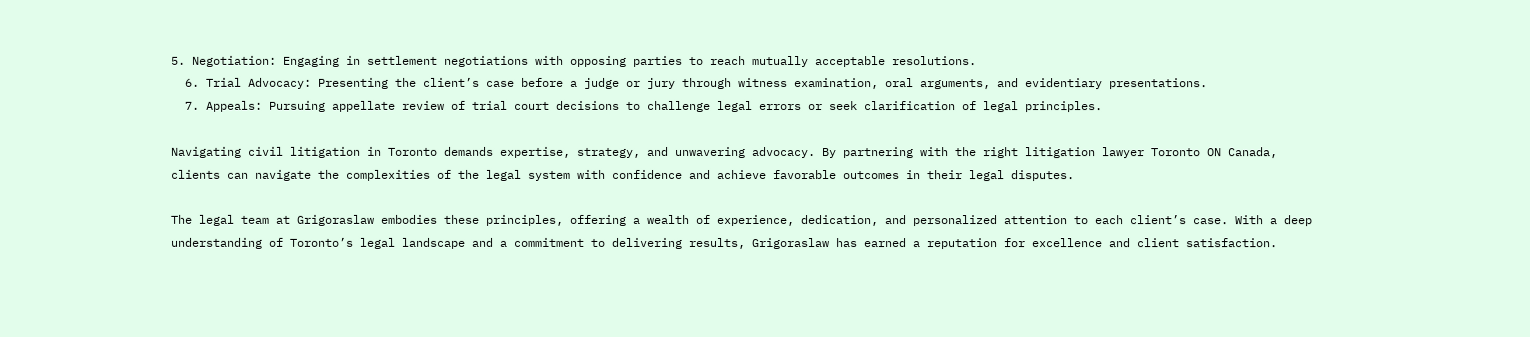5. Negotiation: Engaging in settlement negotiations with opposing parties to reach mutually acceptable resolutions.
  6. Trial Advocacy: Presenting the client’s case before a judge or jury through witness examination, oral arguments, and evidentiary presentations.
  7. Appeals: Pursuing appellate review of trial court decisions to challenge legal errors or seek clarification of legal principles.

Navigating civil litigation in Toronto demands expertise, strategy, and unwavering advocacy. By partnering with the right litigation lawyer Toronto ON Canada, clients can navigate the complexities of the legal system with confidence and achieve favorable outcomes in their legal disputes.

The legal team at Grigoraslaw embodies these principles, offering a wealth of experience, dedication, and personalized attention to each client’s case. With a deep understanding of Toronto’s legal landscape and a commitment to delivering results, Grigoraslaw has earned a reputation for excellence and client satisfaction.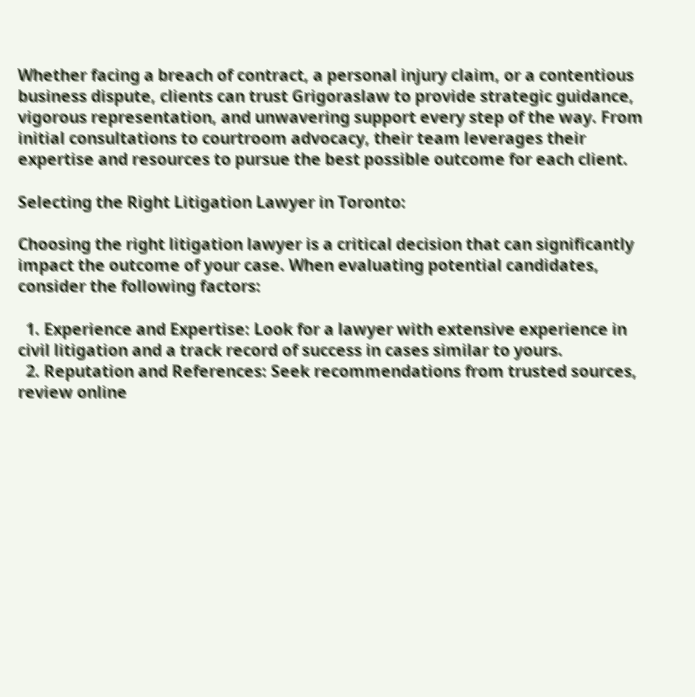Whether facing a breach of contract, a personal injury claim, or a contentious business dispute, clients can trust Grigoraslaw to provide strategic guidance, vigorous representation, and unwavering support every step of the way. From initial consultations to courtroom advocacy, their team leverages their expertise and resources to pursue the best possible outcome for each client.

Selecting the Right Litigation Lawyer in Toronto:

Choosing the right litigation lawyer is a critical decision that can significantly impact the outcome of your case. When evaluating potential candidates, consider the following factors:

  1. Experience and Expertise: Look for a lawyer with extensive experience in civil litigation and a track record of success in cases similar to yours.
  2. Reputation and References: Seek recommendations from trusted sources, review online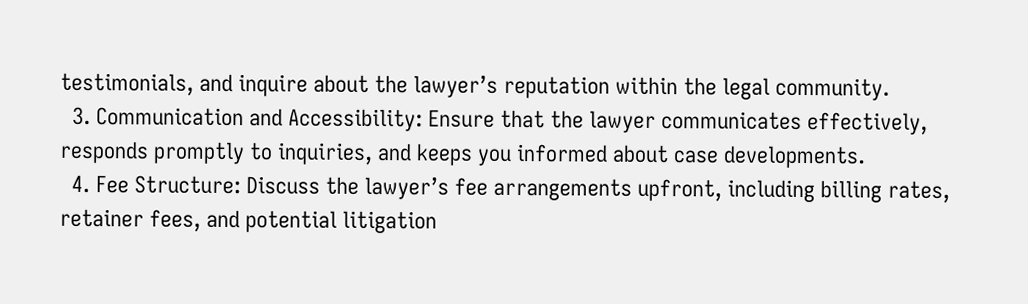testimonials, and inquire about the lawyer’s reputation within the legal community.
  3. Communication and Accessibility: Ensure that the lawyer communicates effectively, responds promptly to inquiries, and keeps you informed about case developments.
  4. Fee Structure: Discuss the lawyer’s fee arrangements upfront, including billing rates, retainer fees, and potential litigation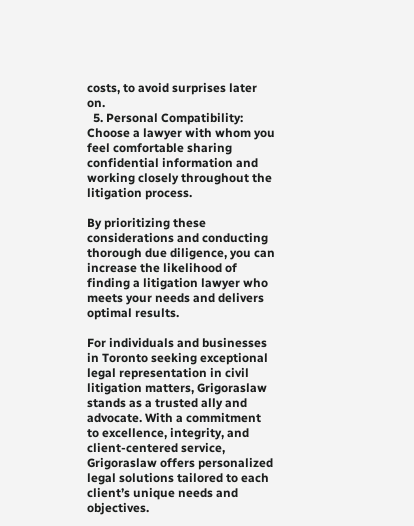costs, to avoid surprises later on.
  5. Personal Compatibility: Choose a lawyer with whom you feel comfortable sharing confidential information and working closely throughout the litigation process.

By prioritizing these considerations and conducting thorough due diligence, you can increase the likelihood of finding a litigation lawyer who meets your needs and delivers optimal results.

For individuals and businesses in Toronto seeking exceptional legal representation in civil litigation matters, Grigoraslaw stands as a trusted ally and advocate. With a commitment to excellence, integrity, and client-centered service, Grigoraslaw offers personalized legal solutions tailored to each client’s unique needs and objectives.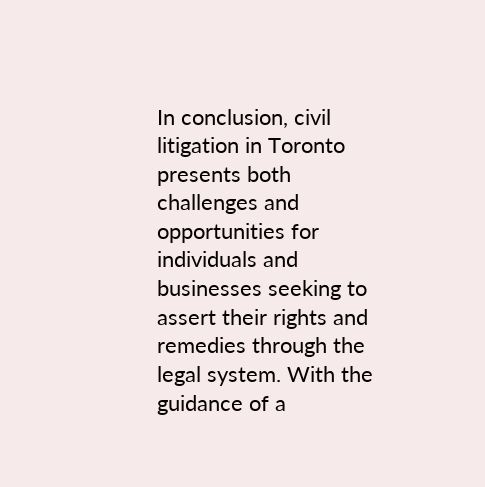In conclusion, civil litigation in Toronto presents both challenges and opportunities for individuals and businesses seeking to assert their rights and remedies through the legal system. With the guidance of a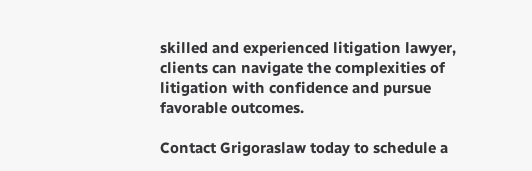skilled and experienced litigation lawyer, clients can navigate the complexities of litigation with confidence and pursue favorable outcomes.

Contact Grigoraslaw today to schedule a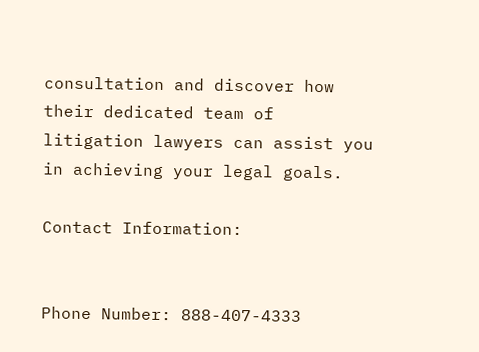consultation and discover how their dedicated team of litigation lawyers can assist you in achieving your legal goals.

Contact Information:


Phone Number: 888-407-4333